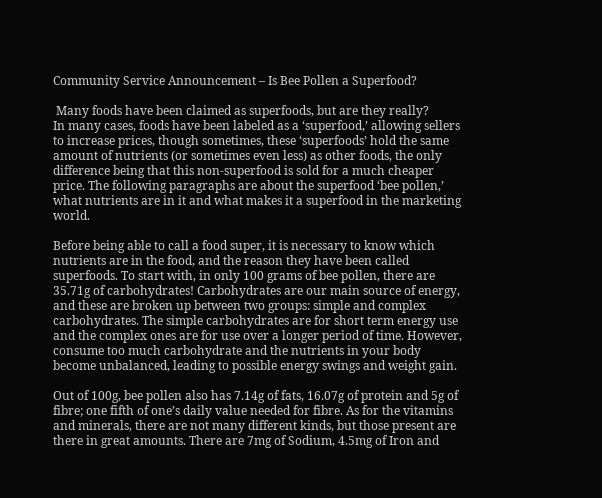Community Service Announcement – Is Bee Pollen a Superfood?

 Many foods have been claimed as superfoods, but are they really?                                                                             In many cases, foods have been labeled as a ‘superfood,’ allowing sellers to increase prices, though sometimes, these ‘superfoods’ hold the same amount of nutrients (or sometimes even less) as other foods, the only difference being that this non-superfood is sold for a much cheaper price. The following paragraphs are about the superfood ‘bee pollen,’ what nutrients are in it and what makes it a superfood in the marketing world.

Before being able to call a food super, it is necessary to know which nutrients are in the food, and the reason they have been called superfoods. To start with, in only 100 grams of bee pollen, there are 35.71g of carbohydrates! Carbohydrates are our main source of energy, and these are broken up between two groups: simple and complex carbohydrates. The simple carbohydrates are for short term energy use and the complex ones are for use over a longer period of time. However, consume too much carbohydrate and the nutrients in your body become unbalanced, leading to possible energy swings and weight gain.

Out of 100g, bee pollen also has 7.14g of fats, 16.07g of protein and 5g of fibre; one fifth of one’s daily value needed for fibre. As for the vitamins and minerals, there are not many different kinds, but those present are there in great amounts. There are 7mg of Sodium, 4.5mg of Iron and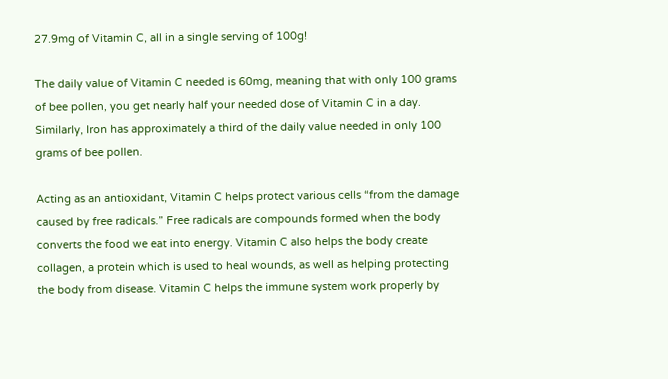27.9mg of Vitamin C, all in a single serving of 100g!

The daily value of Vitamin C needed is 60mg, meaning that with only 100 grams of bee pollen, you get nearly half your needed dose of Vitamin C in a day. Similarly, Iron has approximately a third of the daily value needed in only 100 grams of bee pollen.

Acting as an antioxidant, Vitamin C helps protect various cells “from the damage caused by free radicals.” Free radicals are compounds formed when the body converts the food we eat into energy. Vitamin C also helps the body create collagen, a protein which is used to heal wounds, as well as helping protecting the body from disease. Vitamin C helps the immune system work properly by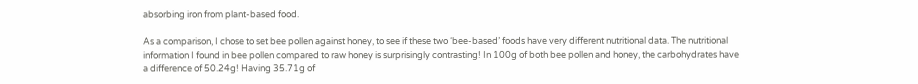absorbing iron from plant-based food.

As a comparison, I chose to set bee pollen against honey, to see if these two ‘bee-based’ foods have very different nutritional data. The nutritional information I found in bee pollen compared to raw honey is surprisingly contrasting! In 100g of both bee pollen and honey, the carbohydrates have a difference of 50.24g! Having 35.71g of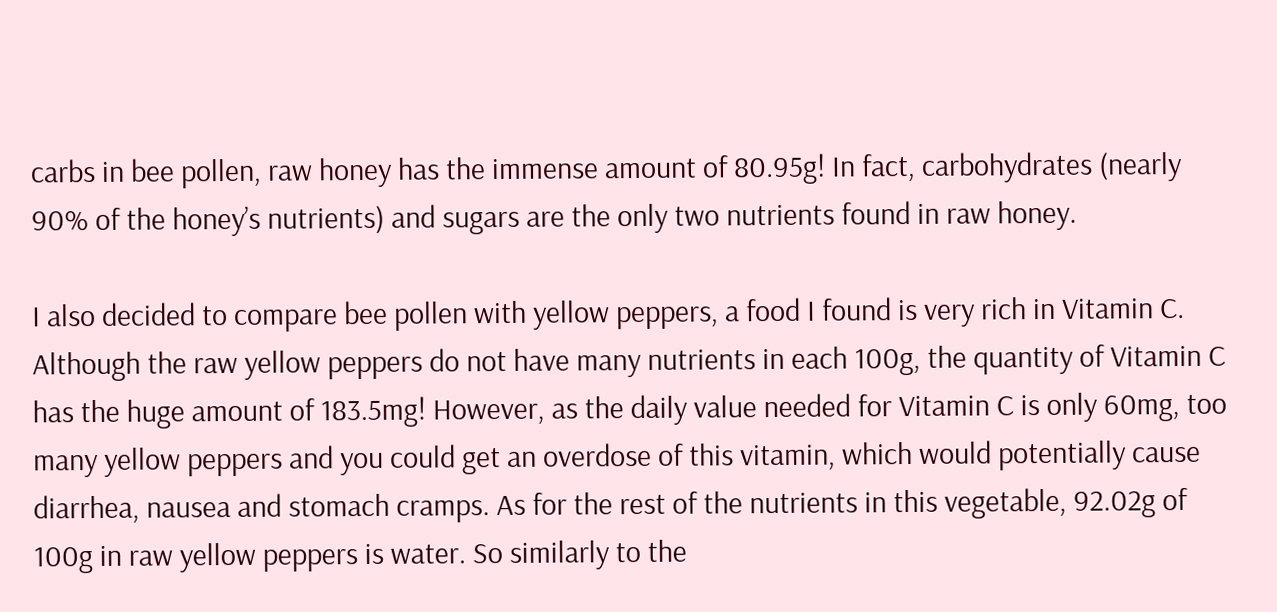carbs in bee pollen, raw honey has the immense amount of 80.95g! In fact, carbohydrates (nearly 90% of the honey’s nutrients) and sugars are the only two nutrients found in raw honey.

I also decided to compare bee pollen with yellow peppers, a food I found is very rich in Vitamin C. Although the raw yellow peppers do not have many nutrients in each 100g, the quantity of Vitamin C has the huge amount of 183.5mg! However, as the daily value needed for Vitamin C is only 60mg, too many yellow peppers and you could get an overdose of this vitamin, which would potentially cause diarrhea, nausea and stomach cramps. As for the rest of the nutrients in this vegetable, 92.02g of 100g in raw yellow peppers is water. So similarly to the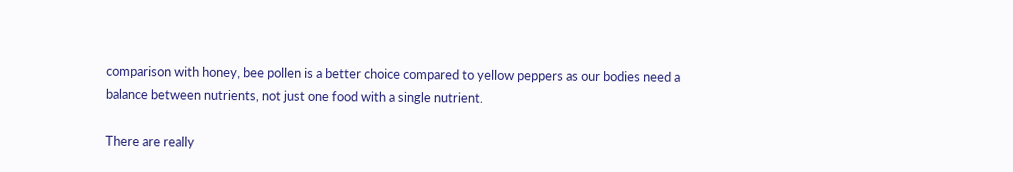comparison with honey, bee pollen is a better choice compared to yellow peppers as our bodies need a balance between nutrients, not just one food with a single nutrient.

There are really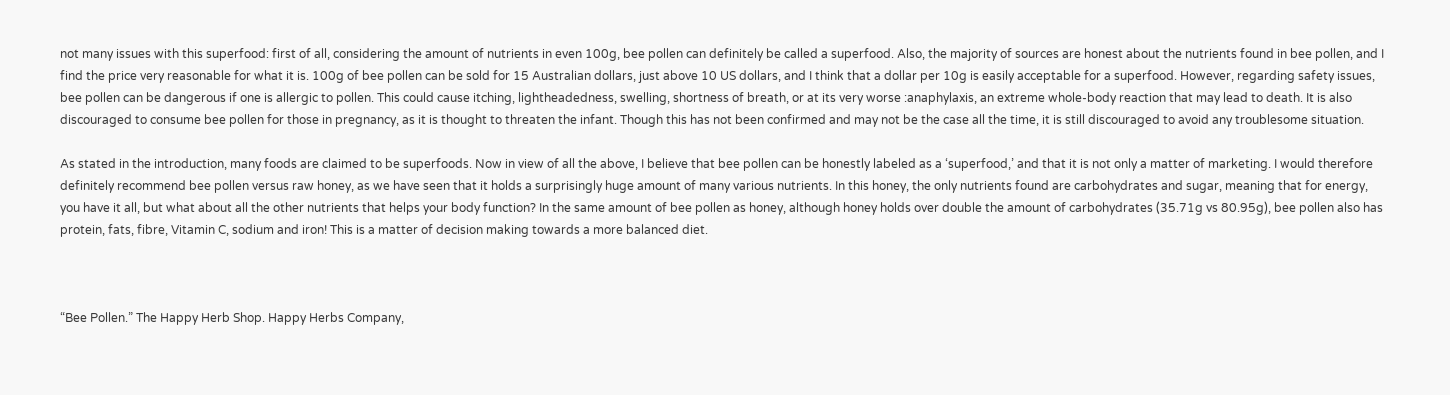not many issues with this superfood: first of all, considering the amount of nutrients in even 100g, bee pollen can definitely be called a superfood. Also, the majority of sources are honest about the nutrients found in bee pollen, and I find the price very reasonable for what it is. 100g of bee pollen can be sold for 15 Australian dollars, just above 10 US dollars, and I think that a dollar per 10g is easily acceptable for a superfood. However, regarding safety issues, bee pollen can be dangerous if one is allergic to pollen. This could cause itching, lightheadedness, swelling, shortness of breath, or at its very worse :anaphylaxis, an extreme whole-body reaction that may lead to death. It is also discouraged to consume bee pollen for those in pregnancy, as it is thought to threaten the infant. Though this has not been confirmed and may not be the case all the time, it is still discouraged to avoid any troublesome situation.

As stated in the introduction, many foods are claimed to be superfoods. Now in view of all the above, I believe that bee pollen can be honestly labeled as a ‘superfood,’ and that it is not only a matter of marketing. I would therefore definitely recommend bee pollen versus raw honey, as we have seen that it holds a surprisingly huge amount of many various nutrients. In this honey, the only nutrients found are carbohydrates and sugar, meaning that for energy, you have it all, but what about all the other nutrients that helps your body function? In the same amount of bee pollen as honey, although honey holds over double the amount of carbohydrates (35.71g vs 80.95g), bee pollen also has protein, fats, fibre, Vitamin C, sodium and iron! This is a matter of decision making towards a more balanced diet.



“Bee Pollen.” The Happy Herb Shop. Happy Herbs Company,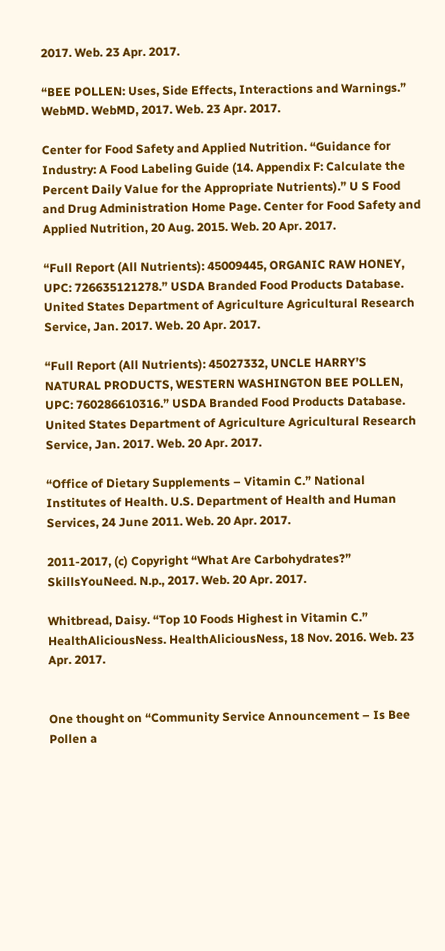2017. Web. 23 Apr. 2017.

“BEE POLLEN: Uses, Side Effects, Interactions and Warnings.” WebMD. WebMD, 2017. Web. 23 Apr. 2017.

Center for Food Safety and Applied Nutrition. “Guidance for Industry: A Food Labeling Guide (14. Appendix F: Calculate the Percent Daily Value for the Appropriate Nutrients).” U S Food and Drug Administration Home Page. Center for Food Safety and Applied Nutrition, 20 Aug. 2015. Web. 20 Apr. 2017.

“Full Report (All Nutrients): 45009445, ORGANIC RAW HONEY, UPC: 726635121278.” USDA Branded Food Products Database. United States Department of Agriculture Agricultural Research Service, Jan. 2017. Web. 20 Apr. 2017.

“Full Report (All Nutrients): 45027332, UNCLE HARRY’S NATURAL PRODUCTS, WESTERN WASHINGTON BEE POLLEN, UPC: 760286610316.” USDA Branded Food Products Database. United States Department of Agriculture Agricultural Research Service, Jan. 2017. Web. 20 Apr. 2017.

“Office of Dietary Supplements – Vitamin C.” National Institutes of Health. U.S. Department of Health and Human Services, 24 June 2011. Web. 20 Apr. 2017.

2011-2017, (c) Copyright “What Are Carbohydrates?” SkillsYouNeed. N.p., 2017. Web. 20 Apr. 2017.

Whitbread, Daisy. “Top 10 Foods Highest in Vitamin C.” HealthAliciousNess. HealthAliciousNess, 18 Nov. 2016. Web. 23 Apr. 2017.


One thought on “Community Service Announcement – Is Bee Pollen a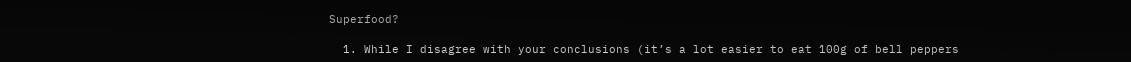Superfood?

  1. While I disagree with your conclusions (it’s a lot easier to eat 100g of bell peppers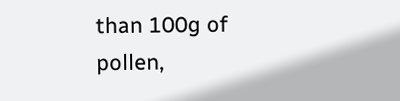than 100g of pollen,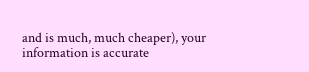and is much, much cheaper), your information is accurate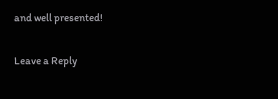and well presented!

Leave a Reply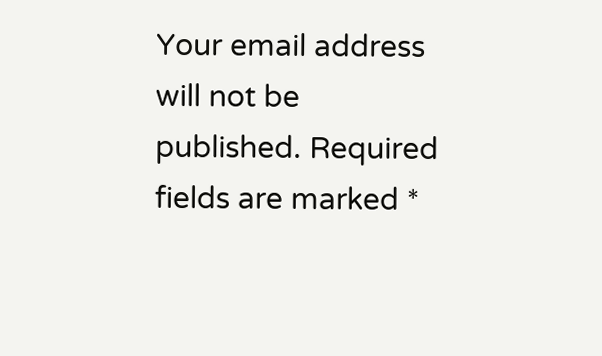Your email address will not be published. Required fields are marked *